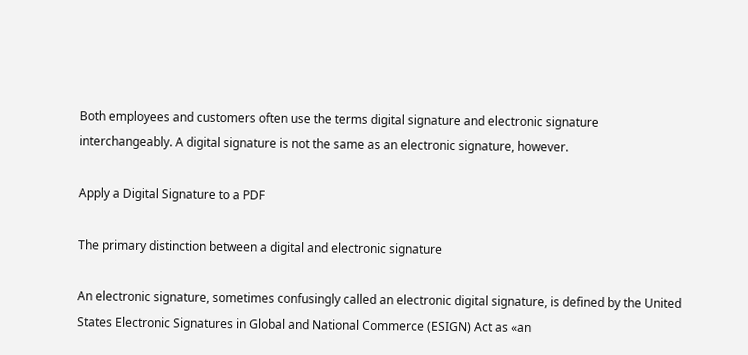Both employees and customers often use the terms digital signature and electronic signature interchangeably. A digital signature is not the same as an electronic signature, however.

Apply a Digital Signature to a PDF

The primary distinction between a digital and electronic signature

An electronic signature, sometimes confusingly called an electronic digital signature, is defined by the United States Electronic Signatures in Global and National Commerce (ESIGN) Act as «an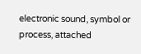electronic sound, symbol or process, attached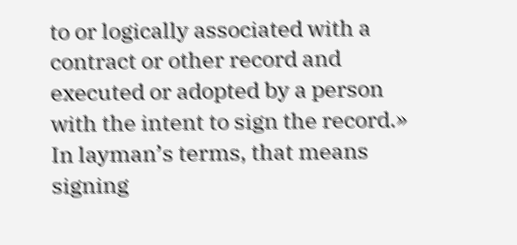to or logically associated with a contract or other record and executed or adopted by a person with the intent to sign the record.» In layman’s terms, that means signing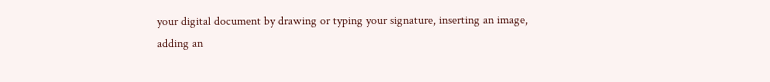your digital document by drawing or typing your signature, inserting an image, adding an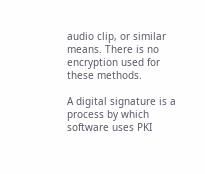audio clip, or similar means. There is no encryption used for these methods.

A digital signature is a process by which software uses PKI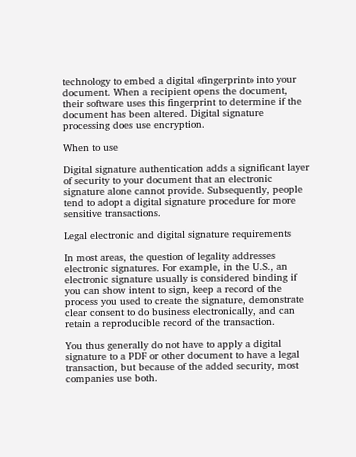technology to embed a digital «fingerprint» into your document. When a recipient opens the document, their software uses this fingerprint to determine if the document has been altered. Digital signature processing does use encryption.

When to use

Digital signature authentication adds a significant layer of security to your document that an electronic signature alone cannot provide. Subsequently, people tend to adopt a digital signature procedure for more sensitive transactions.

Legal electronic and digital signature requirements

In most areas, the question of legality addresses electronic signatures. For example, in the U.S., an electronic signature usually is considered binding if you can show intent to sign, keep a record of the process you used to create the signature, demonstrate clear consent to do business electronically, and can retain a reproducible record of the transaction.

You thus generally do not have to apply a digital signature to a PDF or other document to have a legal transaction, but because of the added security, most companies use both.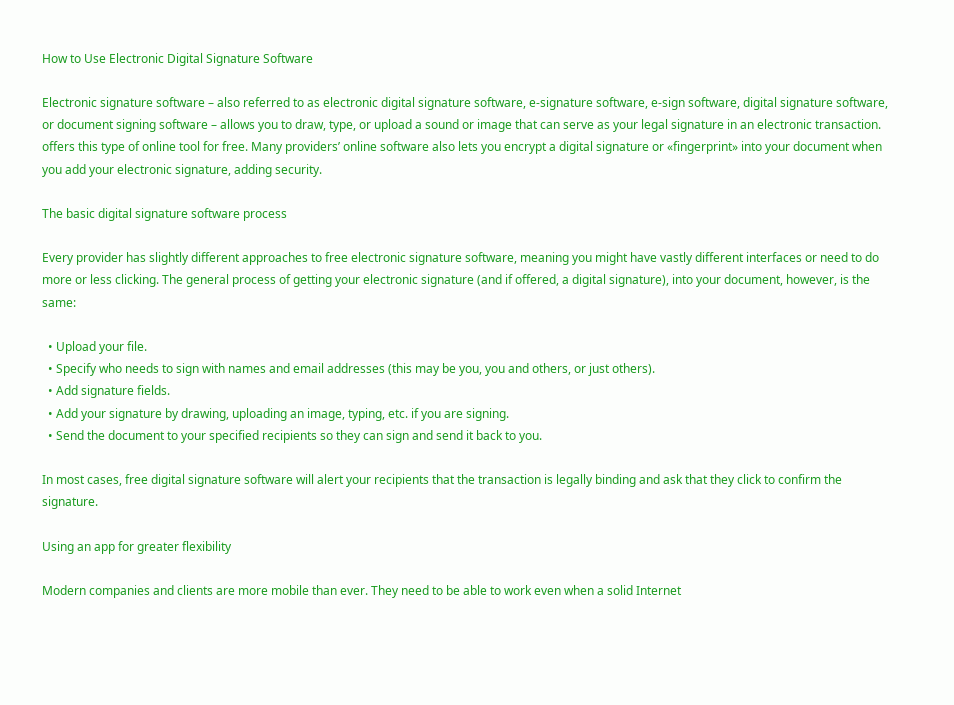How to Use Electronic Digital Signature Software

Electronic signature software – also referred to as electronic digital signature software, e-signature software, e-sign software, digital signature software, or document signing software – allows you to draw, type, or upload a sound or image that can serve as your legal signature in an electronic transaction. offers this type of online tool for free. Many providers’ online software also lets you encrypt a digital signature or «fingerprint» into your document when you add your electronic signature, adding security.

The basic digital signature software process

Every provider has slightly different approaches to free electronic signature software, meaning you might have vastly different interfaces or need to do more or less clicking. The general process of getting your electronic signature (and if offered, a digital signature), into your document, however, is the same:

  • Upload your file.
  • Specify who needs to sign with names and email addresses (this may be you, you and others, or just others).
  • Add signature fields.
  • Add your signature by drawing, uploading an image, typing, etc. if you are signing.
  • Send the document to your specified recipients so they can sign and send it back to you.

In most cases, free digital signature software will alert your recipients that the transaction is legally binding and ask that they click to confirm the signature.

Using an app for greater flexibility

Modern companies and clients are more mobile than ever. They need to be able to work even when a solid Internet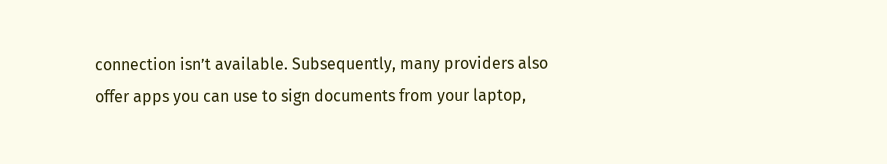connection isn’t available. Subsequently, many providers also offer apps you can use to sign documents from your laptop,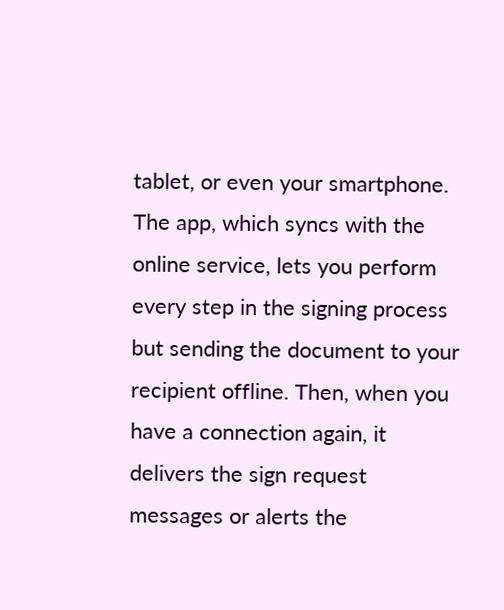tablet, or even your smartphone. The app, which syncs with the online service, lets you perform every step in the signing process but sending the document to your recipient offline. Then, when you have a connection again, it delivers the sign request messages or alerts the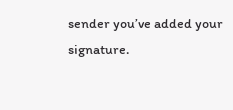sender you’ve added your signature.